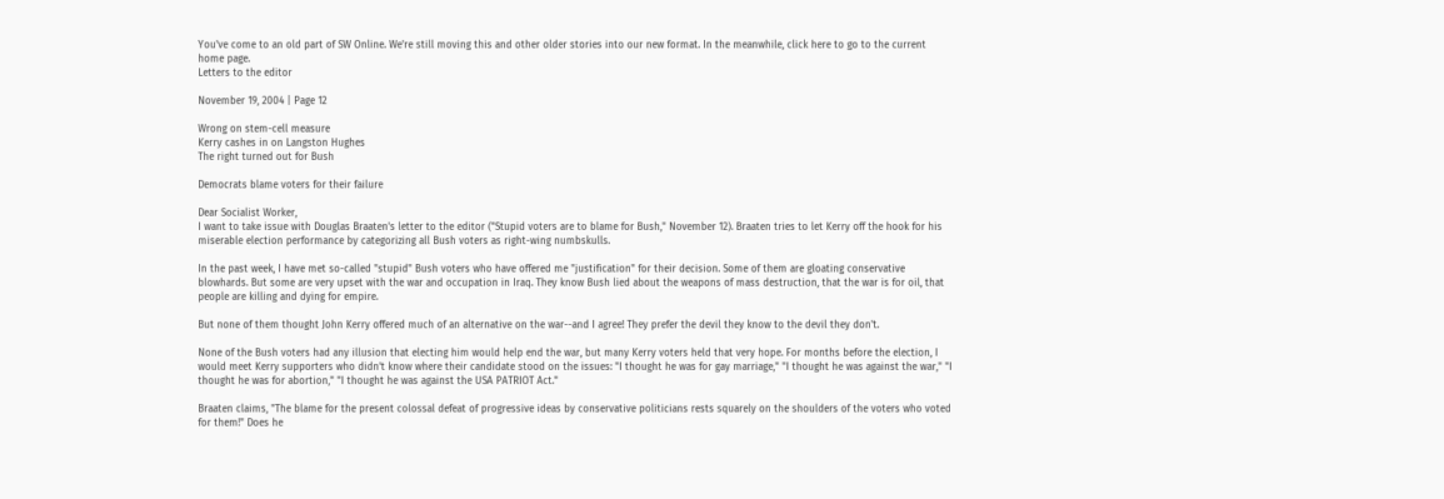You've come to an old part of SW Online. We're still moving this and other older stories into our new format. In the meanwhile, click here to go to the current home page.
Letters to the editor

November 19, 2004 | Page 12

Wrong on stem-cell measure
Kerry cashes in on Langston Hughes
The right turned out for Bush

Democrats blame voters for their failure

Dear Socialist Worker,
I want to take issue with Douglas Braaten's letter to the editor ("Stupid voters are to blame for Bush," November 12). Braaten tries to let Kerry off the hook for his miserable election performance by categorizing all Bush voters as right-wing numbskulls.

In the past week, I have met so-called "stupid" Bush voters who have offered me "justification" for their decision. Some of them are gloating conservative blowhards. But some are very upset with the war and occupation in Iraq. They know Bush lied about the weapons of mass destruction, that the war is for oil, that people are killing and dying for empire.

But none of them thought John Kerry offered much of an alternative on the war--and I agree! They prefer the devil they know to the devil they don't.

None of the Bush voters had any illusion that electing him would help end the war, but many Kerry voters held that very hope. For months before the election, I would meet Kerry supporters who didn't know where their candidate stood on the issues: "I thought he was for gay marriage," "I thought he was against the war," "I thought he was for abortion," "I thought he was against the USA PATRIOT Act."

Braaten claims, "The blame for the present colossal defeat of progressive ideas by conservative politicians rests squarely on the shoulders of the voters who voted for them!" Does he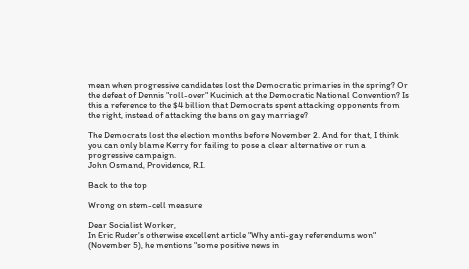mean when progressive candidates lost the Democratic primaries in the spring? Or the defeat of Dennis "roll-over" Kucinich at the Democratic National Convention? Is this a reference to the $4 billion that Democrats spent attacking opponents from the right, instead of attacking the bans on gay marriage?

The Democrats lost the election months before November 2. And for that, I think you can only blame Kerry for failing to pose a clear alternative or run a progressive campaign.
John Osmand, Providence, R.I.

Back to the top

Wrong on stem-cell measure

Dear Socialist Worker,
In Eric Ruder's otherwise excellent article "Why anti-gay referendums won" (November 5), he mentions "some positive news in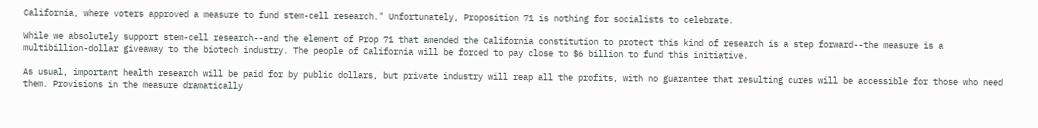California, where voters approved a measure to fund stem-cell research." Unfortunately, Proposition 71 is nothing for socialists to celebrate.

While we absolutely support stem-cell research--and the element of Prop 71 that amended the California constitution to protect this kind of research is a step forward--the measure is a multibillion-dollar giveaway to the biotech industry. The people of California will be forced to pay close to $6 billion to fund this initiative.

As usual, important health research will be paid for by public dollars, but private industry will reap all the profits, with no guarantee that resulting cures will be accessible for those who need them. Provisions in the measure dramatically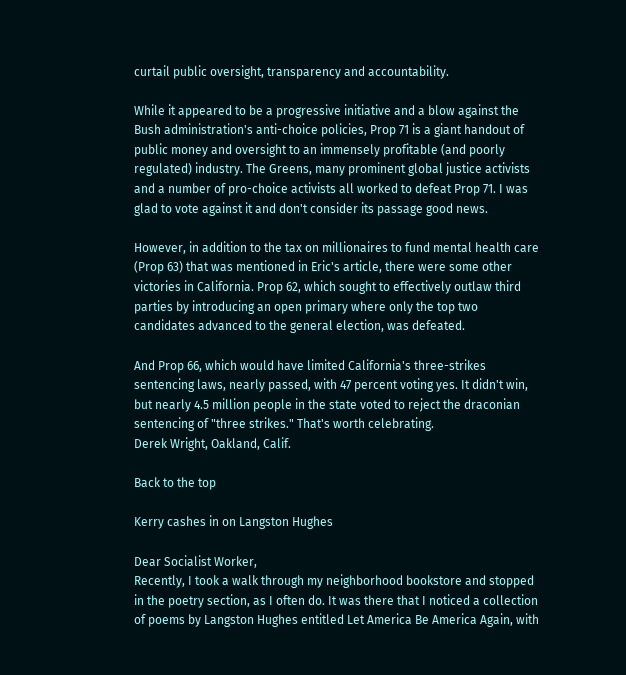curtail public oversight, transparency and accountability.

While it appeared to be a progressive initiative and a blow against the Bush administration's anti-choice policies, Prop 71 is a giant handout of public money and oversight to an immensely profitable (and poorly regulated) industry. The Greens, many prominent global justice activists and a number of pro-choice activists all worked to defeat Prop 71. I was glad to vote against it and don't consider its passage good news.

However, in addition to the tax on millionaires to fund mental health care (Prop 63) that was mentioned in Eric's article, there were some other victories in California. Prop 62, which sought to effectively outlaw third parties by introducing an open primary where only the top two candidates advanced to the general election, was defeated.

And Prop 66, which would have limited California's three-strikes sentencing laws, nearly passed, with 47 percent voting yes. It didn't win, but nearly 4.5 million people in the state voted to reject the draconian sentencing of "three strikes." That's worth celebrating.
Derek Wright, Oakland, Calif.

Back to the top

Kerry cashes in on Langston Hughes

Dear Socialist Worker,
Recently, I took a walk through my neighborhood bookstore and stopped in the poetry section, as I often do. It was there that I noticed a collection of poems by Langston Hughes entitled Let America Be America Again, with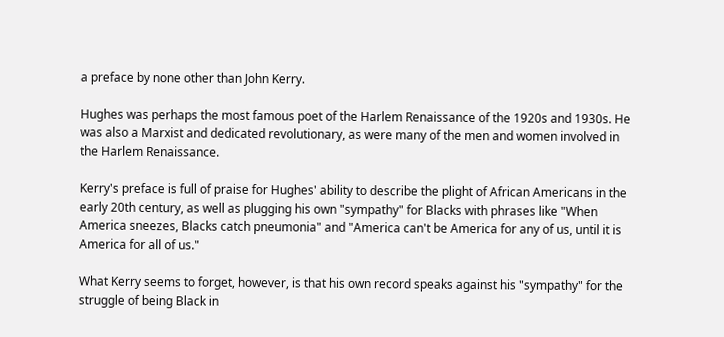a preface by none other than John Kerry.

Hughes was perhaps the most famous poet of the Harlem Renaissance of the 1920s and 1930s. He was also a Marxist and dedicated revolutionary, as were many of the men and women involved in the Harlem Renaissance.

Kerry's preface is full of praise for Hughes' ability to describe the plight of African Americans in the early 20th century, as well as plugging his own "sympathy" for Blacks with phrases like "When America sneezes, Blacks catch pneumonia" and "America can't be America for any of us, until it is America for all of us."

What Kerry seems to forget, however, is that his own record speaks against his "sympathy" for the struggle of being Black in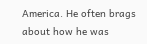America. He often brags about how he was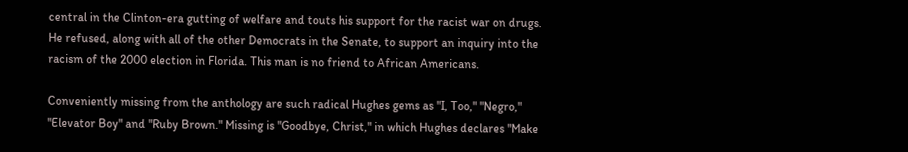central in the Clinton-era gutting of welfare and touts his support for the racist war on drugs. He refused, along with all of the other Democrats in the Senate, to support an inquiry into the racism of the 2000 election in Florida. This man is no friend to African Americans.

Conveniently missing from the anthology are such radical Hughes gems as "I, Too," "Negro," "Elevator Boy" and "Ruby Brown." Missing is "Goodbye, Christ," in which Hughes declares "Make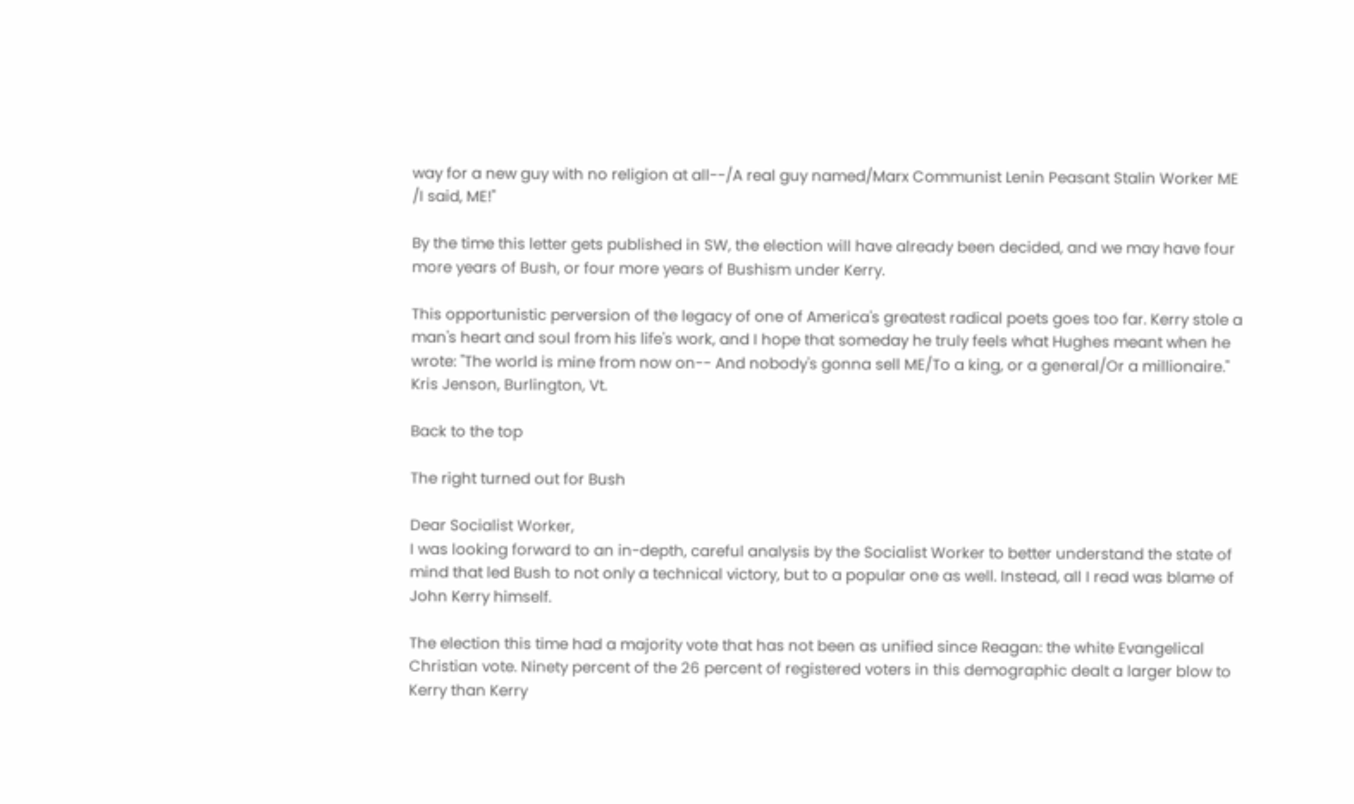way for a new guy with no religion at all--/A real guy named/Marx Communist Lenin Peasant Stalin Worker ME /I said, ME!"

By the time this letter gets published in SW, the election will have already been decided, and we may have four more years of Bush, or four more years of Bushism under Kerry.

This opportunistic perversion of the legacy of one of America's greatest radical poets goes too far. Kerry stole a man's heart and soul from his life's work, and I hope that someday he truly feels what Hughes meant when he wrote: "The world is mine from now on-- And nobody's gonna sell ME/To a king, or a general/Or a millionaire."
Kris Jenson, Burlington, Vt.

Back to the top

The right turned out for Bush

Dear Socialist Worker,
I was looking forward to an in-depth, careful analysis by the Socialist Worker to better understand the state of mind that led Bush to not only a technical victory, but to a popular one as well. Instead, all I read was blame of John Kerry himself.

The election this time had a majority vote that has not been as unified since Reagan: the white Evangelical Christian vote. Ninety percent of the 26 percent of registered voters in this demographic dealt a larger blow to Kerry than Kerry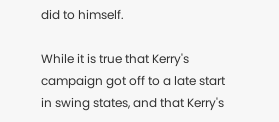did to himself.

While it is true that Kerry's campaign got off to a late start in swing states, and that Kerry's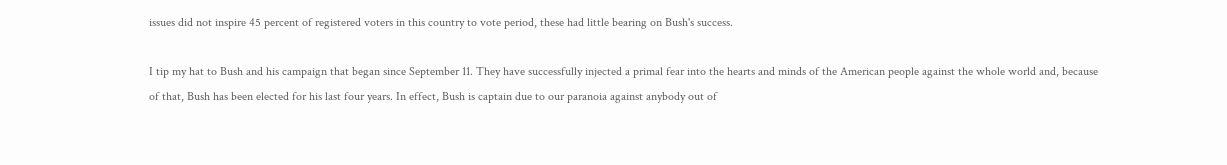issues did not inspire 45 percent of registered voters in this country to vote period, these had little bearing on Bush's success.

I tip my hat to Bush and his campaign that began since September 11. They have successfully injected a primal fear into the hearts and minds of the American people against the whole world and, because of that, Bush has been elected for his last four years. In effect, Bush is captain due to our paranoia against anybody out of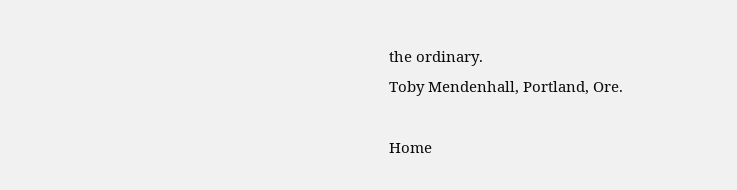the ordinary.
Toby Mendenhall, Portland, Ore.

Home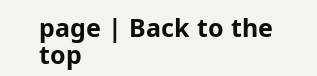page | Back to the top